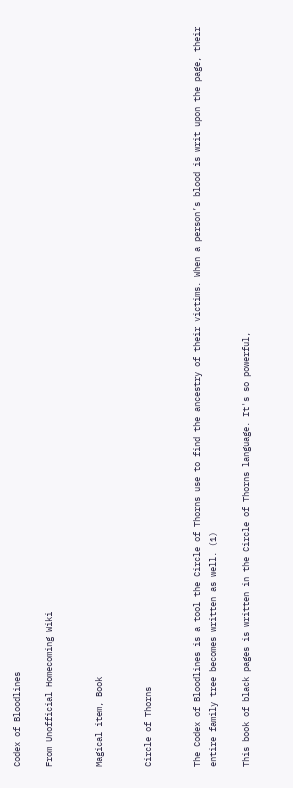Codex of Bloodlines

From Unofficial Homecoming Wiki


Magical item, Book


Circle of Thorns


The Codex of Bloodlines is a tool the Circle of Thorns use to find the ancestry of their victims. When a person’s blood is writ upon the page, their entire family tree becomes written as well. (1)

This book of black pages is written in the Circle of Thorns language. It's so powerful,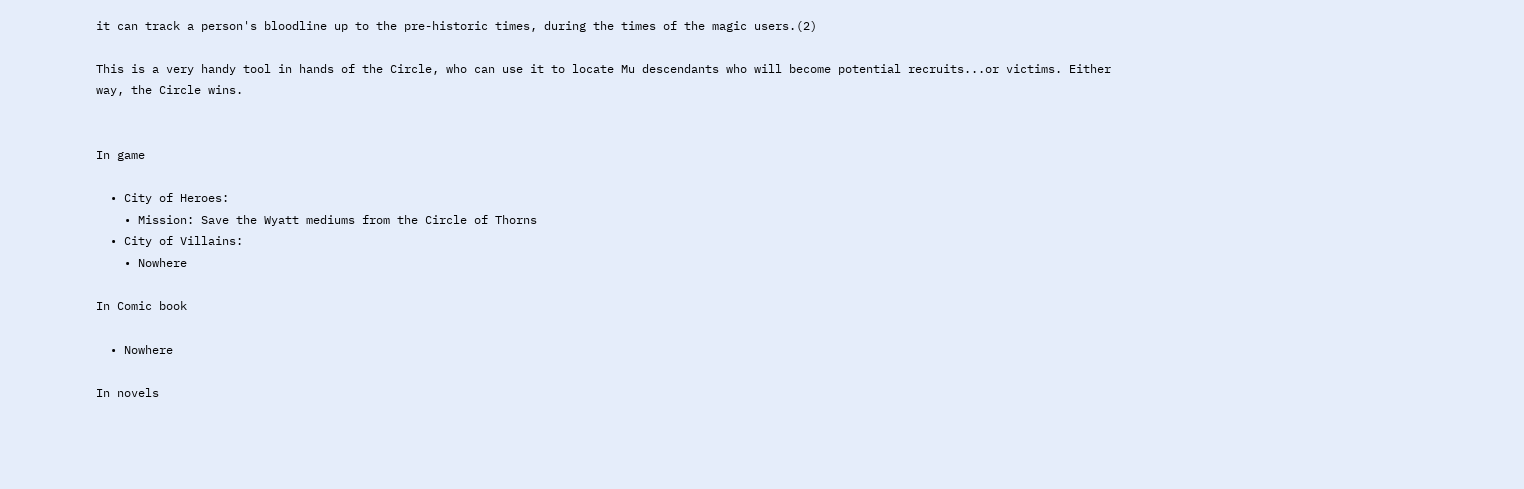it can track a person's bloodline up to the pre-historic times, during the times of the magic users.(2)

This is a very handy tool in hands of the Circle, who can use it to locate Mu descendants who will become potential recruits...or victims. Either way, the Circle wins.


In game

  • City of Heroes:
    • Mission: Save the Wyatt mediums from the Circle of Thorns
  • City of Villains:
    • Nowhere

In Comic book

  • Nowhere

In novels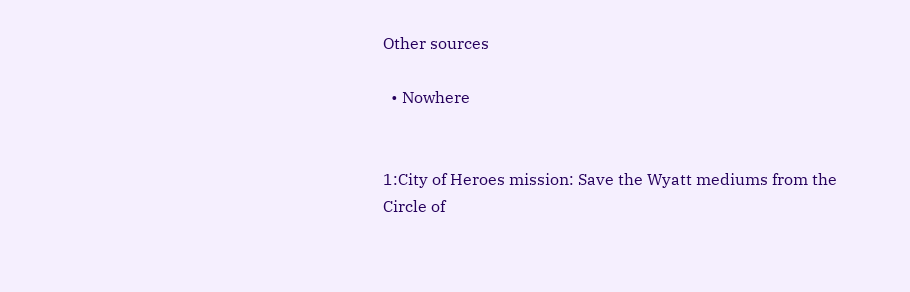Other sources

  • Nowhere


1:City of Heroes mission: Save the Wyatt mediums from the Circle of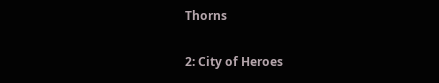Thorns

2: City of Heroes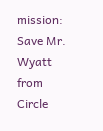mission: Save Mr. Wyatt from Circle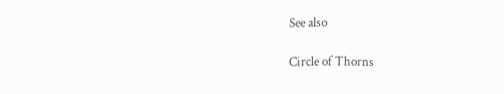See also

Circle of Thorns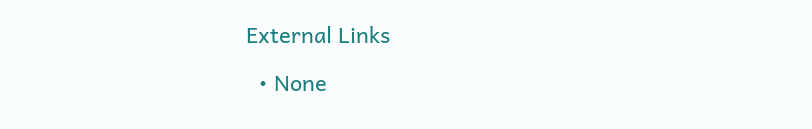External Links

  • None